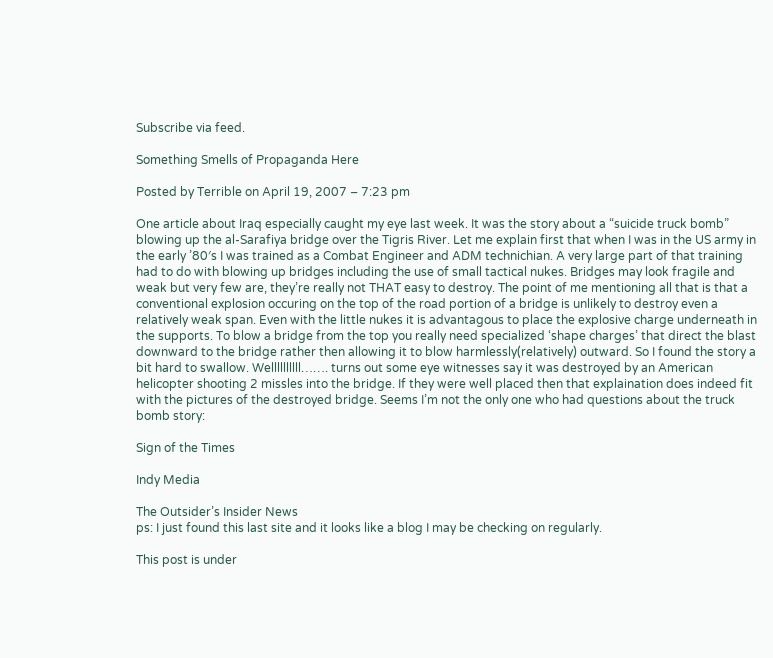Subscribe via feed.

Something Smells of Propaganda Here

Posted by Terrible on April 19, 2007 – 7:23 pm

One article about Iraq especially caught my eye last week. It was the story about a “suicide truck bomb” blowing up the al-Sarafiya bridge over the Tigris River. Let me explain first that when I was in the US army in the early ’80′s I was trained as a Combat Engineer and ADM technichian. A very large part of that training had to do with blowing up bridges including the use of small tactical nukes. Bridges may look fragile and weak but very few are, they’re really not THAT easy to destroy. The point of me mentioning all that is that a conventional explosion occuring on the top of the road portion of a bridge is unlikely to destroy even a relatively weak span. Even with the little nukes it is advantagous to place the explosive charge underneath in the supports. To blow a bridge from the top you really need specialized ‘shape charges’ that direct the blast downward to the bridge rather then allowing it to blow harmlessly(relatively) outward. So I found the story a bit hard to swallow. Wellllllllll……. turns out some eye witnesses say it was destroyed by an American helicopter shooting 2 missles into the bridge. If they were well placed then that explaination does indeed fit with the pictures of the destroyed bridge. Seems I’m not the only one who had questions about the truck bomb story:

Sign of the Times

Indy Media

The Outsider’s Insider News
ps: I just found this last site and it looks like a blog I may be checking on regularly.

This post is under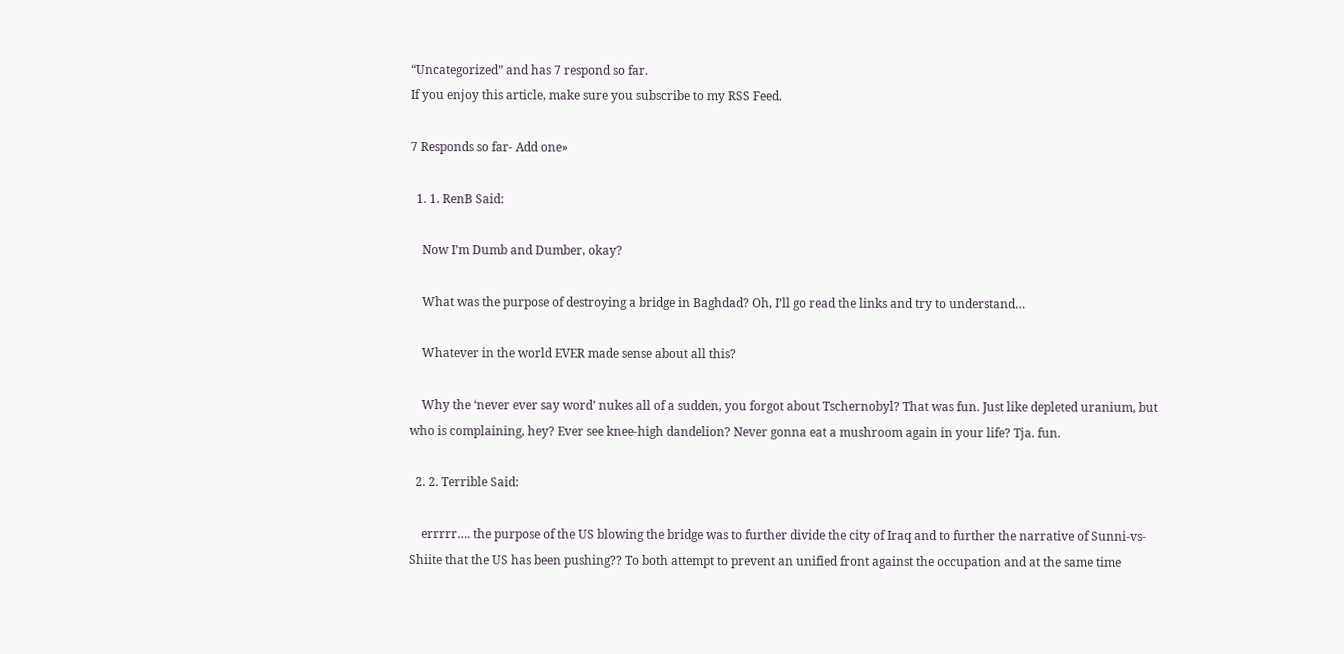“Uncategorized” and has 7 respond so far.
If you enjoy this article, make sure you subscribe to my RSS Feed.

7 Responds so far- Add one»

  1. 1. RenB Said:

    Now I’m Dumb and Dumber, okay?

    What was the purpose of destroying a bridge in Baghdad? Oh, I’ll go read the links and try to understand…

    Whatever in the world EVER made sense about all this?

    Why the ‘never ever say word’ nukes all of a sudden, you forgot about Tschernobyl? That was fun. Just like depleted uranium, but who is complaining, hey? Ever see knee-high dandelion? Never gonna eat a mushroom again in your life? Tja. fun.

  2. 2. Terrible Said:

    errrrr…. the purpose of the US blowing the bridge was to further divide the city of Iraq and to further the narrative of Sunni-vs-Shiite that the US has been pushing?? To both attempt to prevent an unified front against the occupation and at the same time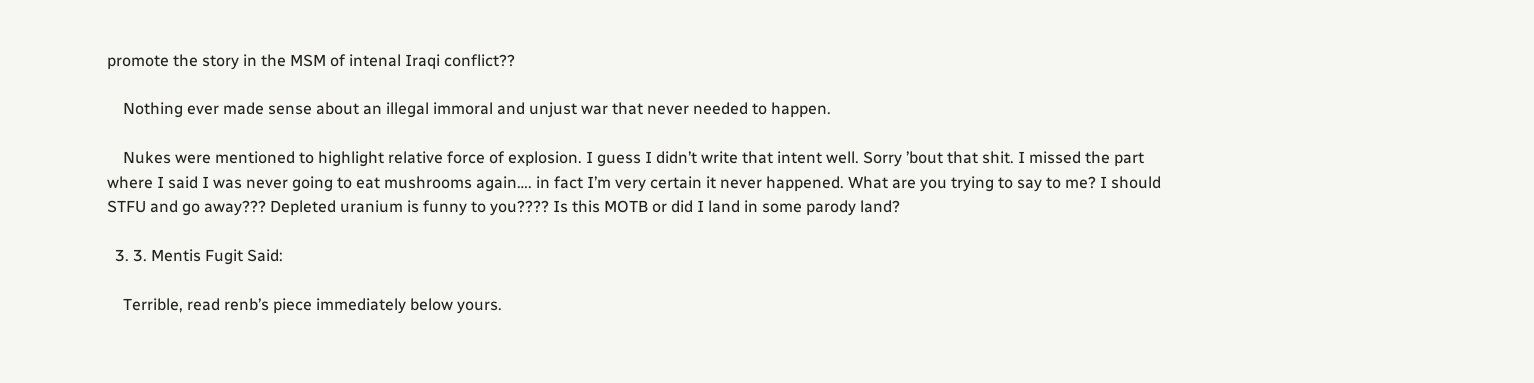promote the story in the MSM of intenal Iraqi conflict??

    Nothing ever made sense about an illegal immoral and unjust war that never needed to happen.

    Nukes were mentioned to highlight relative force of explosion. I guess I didn’t write that intent well. Sorry ’bout that shit. I missed the part where I said I was never going to eat mushrooms again…. in fact I’m very certain it never happened. What are you trying to say to me? I should STFU and go away??? Depleted uranium is funny to you???? Is this MOTB or did I land in some parody land?

  3. 3. Mentis Fugit Said:

    Terrible, read renb’s piece immediately below yours.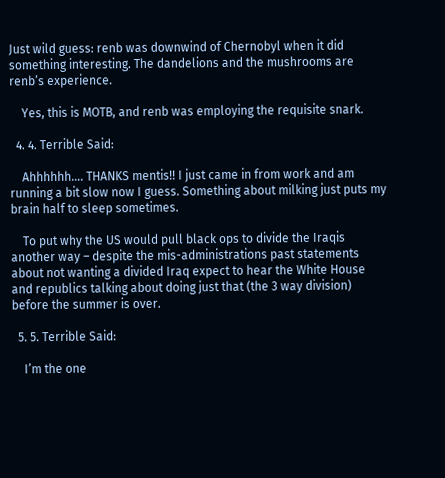Just wild guess: renb was downwind of Chernobyl when it did something interesting. The dandelions and the mushrooms are renb’s experience.

    Yes, this is MOTB, and renb was employing the requisite snark.

  4. 4. Terrible Said:

    Ahhhhhh…. THANKS mentis!! I just came in from work and am running a bit slow now I guess. Something about milking just puts my brain half to sleep sometimes.

    To put why the US would pull black ops to divide the Iraqis another way – despite the mis-administrations past statements about not wanting a divided Iraq expect to hear the White House and republics talking about doing just that (the 3 way division) before the summer is over.

  5. 5. Terrible Said:

    I’m the one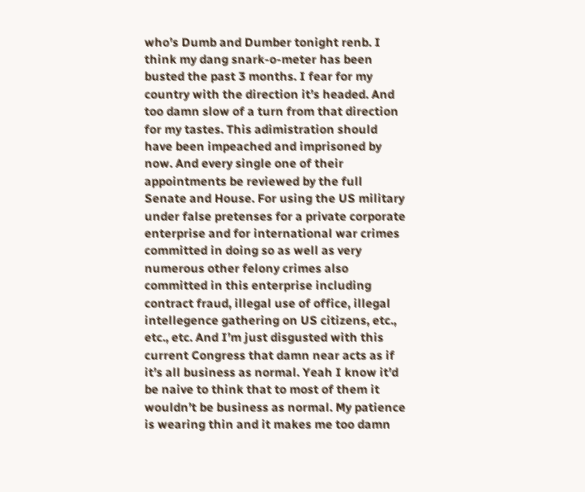who’s Dumb and Dumber tonight renb. I think my dang snark-o-meter has been busted the past 3 months. I fear for my country with the direction it’s headed. And too damn slow of a turn from that direction for my tastes. This adimistration should have been impeached and imprisoned by now. And every single one of their appointments be reviewed by the full Senate and House. For using the US military under false pretenses for a private corporate enterprise and for international war crimes committed in doing so as well as very numerous other felony crimes also committed in this enterprise including contract fraud, illegal use of office, illegal intellegence gathering on US citizens, etc., etc., etc. And I’m just disgusted with this current Congress that damn near acts as if it’s all business as normal. Yeah I know it’d be naive to think that to most of them it wouldn’t be business as normal. My patience is wearing thin and it makes me too damn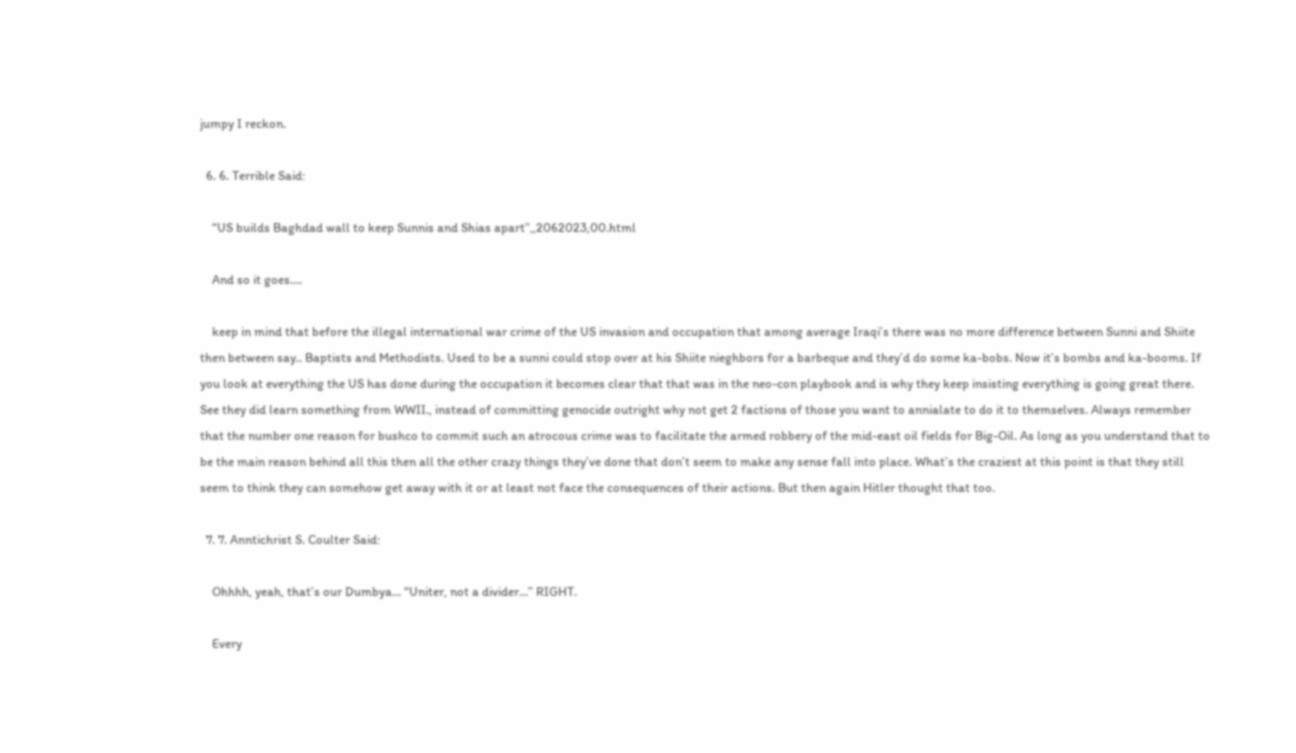jumpy I reckon.

  6. 6. Terrible Said:

    “US builds Baghdad wall to keep Sunnis and Shias apart”,,2062023,00.html

    And so it goes….

    keep in mind that before the illegal international war crime of the US invasion and occupation that among average Iraqi’s there was no more difference between Sunni and Shiite then between say.. Baptists and Methodists. Used to be a sunni could stop over at his Shiite nieghbors for a barbeque and they’d do some ka-bobs. Now it’s bombs and ka-booms. If you look at everything the US has done during the occupation it becomes clear that that was in the neo-con playbook and is why they keep insisting everything is going great there. See they did learn something from WWII., instead of committing genocide outright why not get 2 factions of those you want to annialate to do it to themselves. Always remember that the number one reason for bushco to commit such an atrocous crime was to facilitate the armed robbery of the mid-east oil fields for Big-Oil. As long as you understand that to be the main reason behind all this then all the other crazy things they’ve done that don’t seem to make any sense fall into place. What’s the craziest at this point is that they still seem to think they can somehow get away with it or at least not face the consequences of their actions. But then again Hitler thought that too.

  7. 7. Anntichrist S. Coulter Said:

    Ohhhh, yeah, that’s our Dumbya… “Uniter, not a divider…” RIGHT.

    Every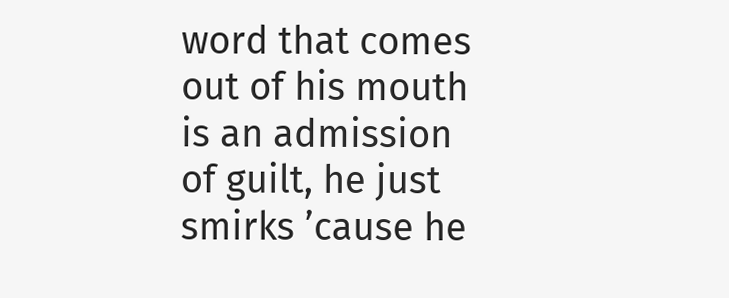word that comes out of his mouth is an admission of guilt, he just smirks ’cause he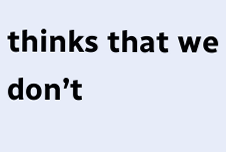thinks that we don’t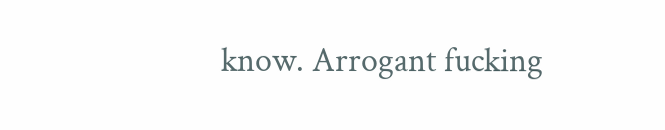know. Arrogant fucking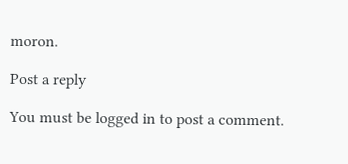moron.

Post a reply

You must be logged in to post a comment.